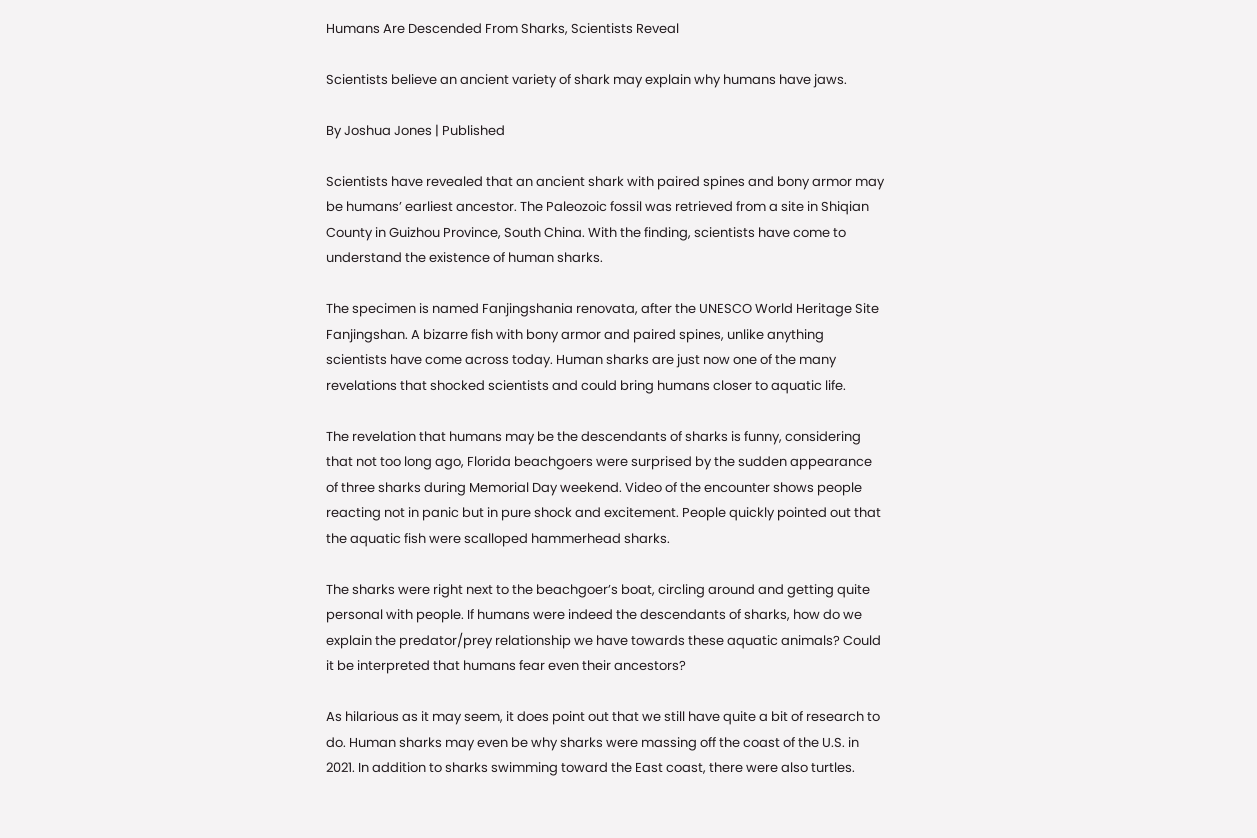Humans Are Descended From Sharks, Scientists Reveal

Scientists believe an ancient variety of shark may explain why humans have jaws.

By Joshua Jones | Published

Scientists have revealed that an ancient shark with paired spines and bony armor may be humans’ earliest ancestor. The Paleozoic fossil was retrieved from a site in Shiqian County in Guizhou Province, South China. With the finding, scientists have come to understand the existence of human sharks.

The specimen is named Fanjingshania renovata, after the UNESCO World Heritage Site Fanjingshan. A bizarre fish with bony armor and paired spines, unlike anything scientists have come across today. Human sharks are just now one of the many revelations that shocked scientists and could bring humans closer to aquatic life.

The revelation that humans may be the descendants of sharks is funny, considering that not too long ago, Florida beachgoers were surprised by the sudden appearance of three sharks during Memorial Day weekend. Video of the encounter shows people reacting not in panic but in pure shock and excitement. People quickly pointed out that the aquatic fish were scalloped hammerhead sharks.

The sharks were right next to the beachgoer’s boat, circling around and getting quite personal with people. If humans were indeed the descendants of sharks, how do we explain the predator/prey relationship we have towards these aquatic animals? Could it be interpreted that humans fear even their ancestors?

As hilarious as it may seem, it does point out that we still have quite a bit of research to do. Human sharks may even be why sharks were massing off the coast of the U.S. in 2021. In addition to sharks swimming toward the East coast, there were also turtles.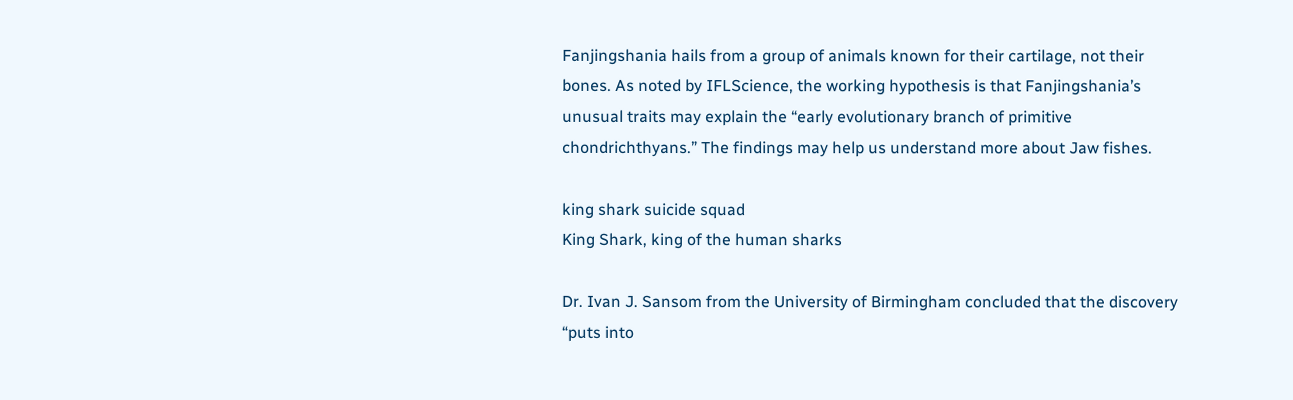Fanjingshania hails from a group of animals known for their cartilage, not their bones. As noted by IFLScience, the working hypothesis is that Fanjingshania’s unusual traits may explain the “early evolutionary branch of primitive chondrichthyans.” The findings may help us understand more about Jaw fishes.

king shark suicide squad
King Shark, king of the human sharks

Dr. Ivan J. Sansom from the University of Birmingham concluded that the discovery “puts into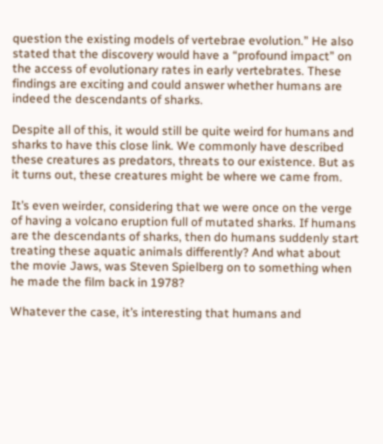question the existing models of vertebrae evolution.” He also stated that the discovery would have a “profound impact” on the access of evolutionary rates in early vertebrates. These findings are exciting and could answer whether humans are indeed the descendants of sharks.

Despite all of this, it would still be quite weird for humans and sharks to have this close link. We commonly have described these creatures as predators, threats to our existence. But as it turns out, these creatures might be where we came from.

It’s even weirder, considering that we were once on the verge of having a volcano eruption full of mutated sharks. If humans are the descendants of sharks, then do humans suddenly start treating these aquatic animals differently? And what about the movie Jaws, was Steven Spielberg on to something when he made the film back in 1978?

Whatever the case, it’s interesting that humans and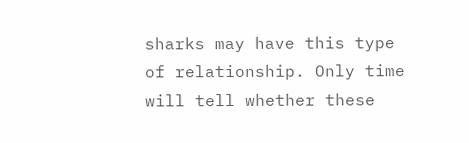sharks may have this type of relationship. Only time will tell whether these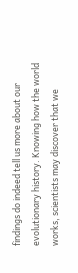findings do indeed tell us more about our evolutionary history. Knowing how the world works, scientists may discover that we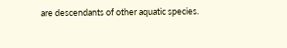are descendants of other aquatic species.